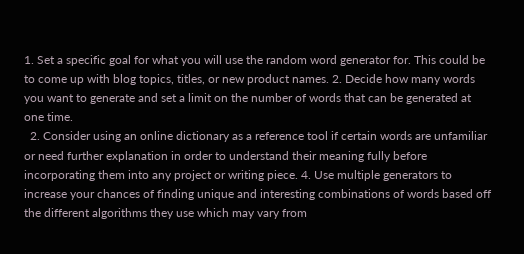1. Set a specific goal for what you will use the random word generator for. This could be to come up with blog topics, titles, or new product names. 2. Decide how many words you want to generate and set a limit on the number of words that can be generated at one time.
  2. Consider using an online dictionary as a reference tool if certain words are unfamiliar or need further explanation in order to understand their meaning fully before incorporating them into any project or writing piece. 4. Use multiple generators to increase your chances of finding unique and interesting combinations of words based off the different algorithms they use which may vary from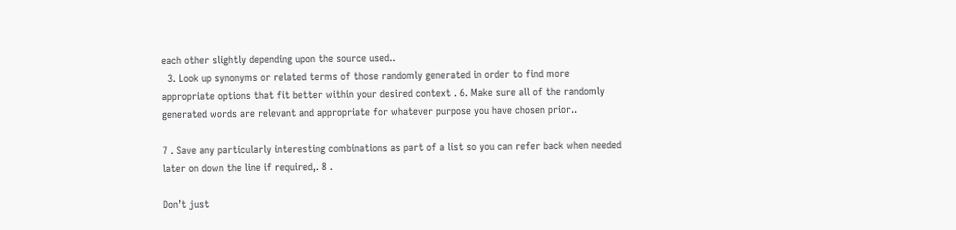each other slightly depending upon the source used..
  3. Look up synonyms or related terms of those randomly generated in order to find more appropriate options that fit better within your desired context . 6. Make sure all of the randomly generated words are relevant and appropriate for whatever purpose you have chosen prior..

7 . Save any particularly interesting combinations as part of a list so you can refer back when needed later on down the line if required,. 8 .

Don’t just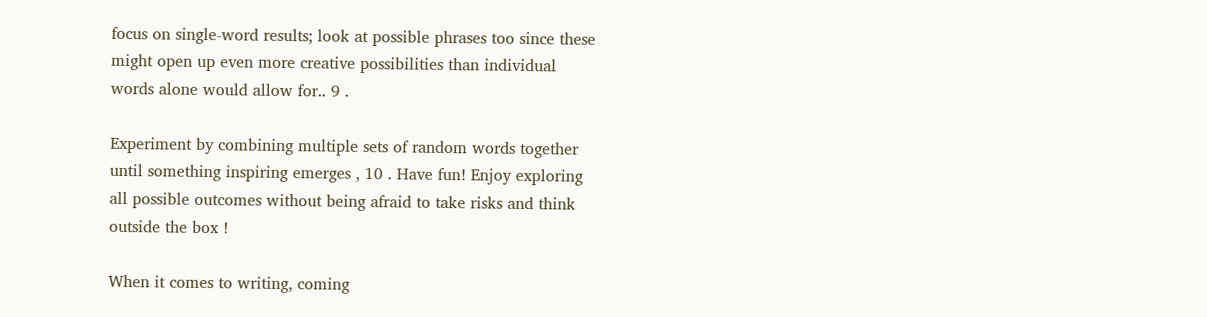focus on single-word results; look at possible phrases too since these might open up even more creative possibilities than individual words alone would allow for.. 9 .

Experiment by combining multiple sets of random words together until something inspiring emerges , 10 . Have fun! Enjoy exploring all possible outcomes without being afraid to take risks and think outside the box !

When it comes to writing, coming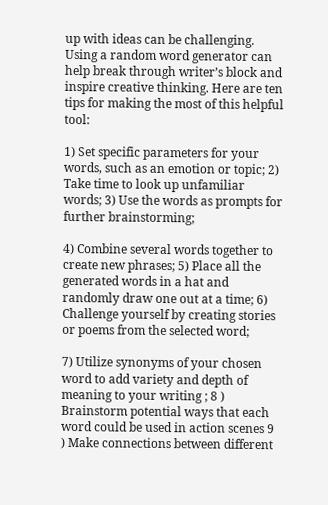up with ideas can be challenging. Using a random word generator can help break through writer’s block and inspire creative thinking. Here are ten tips for making the most of this helpful tool:

1) Set specific parameters for your words, such as an emotion or topic; 2) Take time to look up unfamiliar words; 3) Use the words as prompts for further brainstorming;

4) Combine several words together to create new phrases; 5) Place all the generated words in a hat and randomly draw one out at a time; 6) Challenge yourself by creating stories or poems from the selected word;

7) Utilize synonyms of your chosen word to add variety and depth of meaning to your writing ; 8 ) Brainstorm potential ways that each word could be used in action scenes 9 ) Make connections between different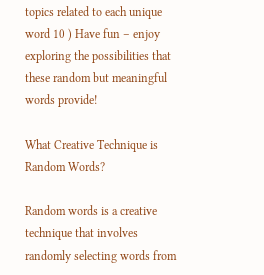topics related to each unique word 10 ) Have fun – enjoy exploring the possibilities that these random but meaningful words provide!

What Creative Technique is Random Words?

Random words is a creative technique that involves randomly selecting words from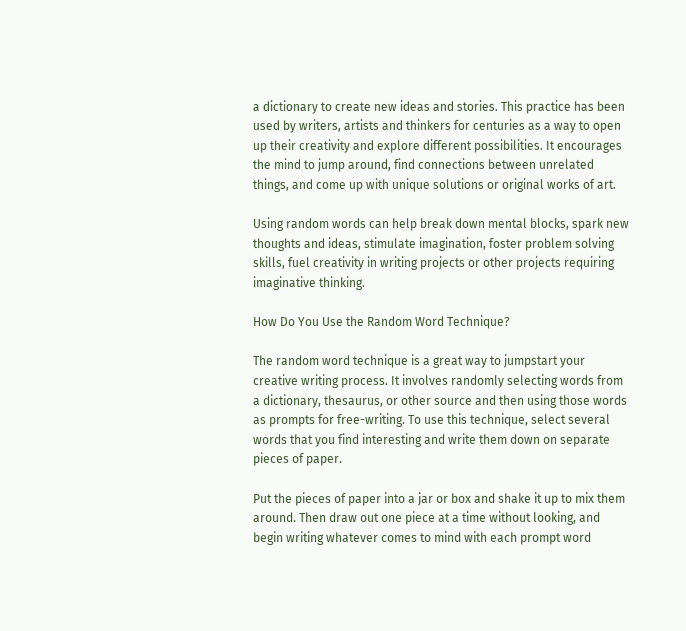a dictionary to create new ideas and stories. This practice has been used by writers, artists and thinkers for centuries as a way to open up their creativity and explore different possibilities. It encourages the mind to jump around, find connections between unrelated things, and come up with unique solutions or original works of art.

Using random words can help break down mental blocks, spark new thoughts and ideas, stimulate imagination, foster problem solving skills, fuel creativity in writing projects or other projects requiring imaginative thinking.

How Do You Use the Random Word Technique?

The random word technique is a great way to jumpstart your creative writing process. It involves randomly selecting words from a dictionary, thesaurus, or other source and then using those words as prompts for free-writing. To use this technique, select several words that you find interesting and write them down on separate pieces of paper.

Put the pieces of paper into a jar or box and shake it up to mix them around. Then draw out one piece at a time without looking, and begin writing whatever comes to mind with each prompt word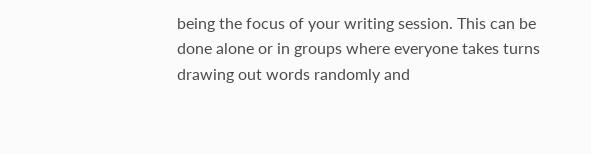being the focus of your writing session. This can be done alone or in groups where everyone takes turns drawing out words randomly and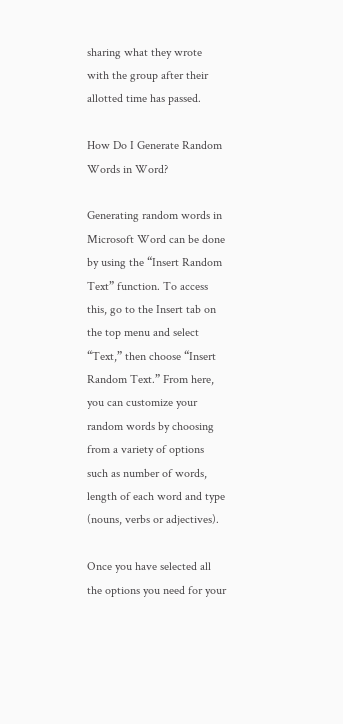sharing what they wrote with the group after their allotted time has passed.

How Do I Generate Random Words in Word?

Generating random words in Microsoft Word can be done by using the “Insert Random Text” function. To access this, go to the Insert tab on the top menu and select “Text,” then choose “Insert Random Text.” From here, you can customize your random words by choosing from a variety of options such as number of words, length of each word and type (nouns, verbs or adjectives).

Once you have selected all the options you need for your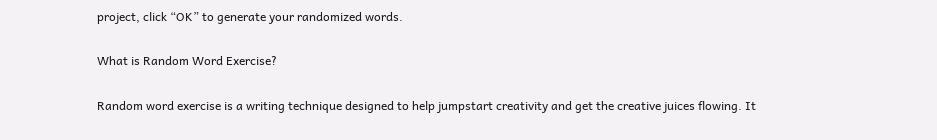project, click “OK” to generate your randomized words.

What is Random Word Exercise?

Random word exercise is a writing technique designed to help jumpstart creativity and get the creative juices flowing. It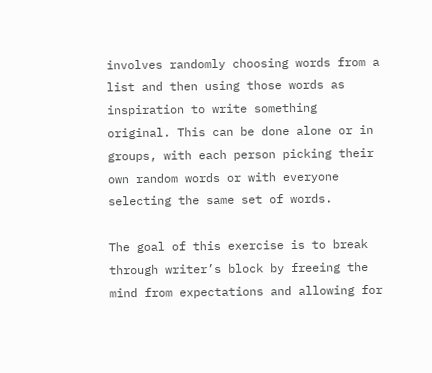involves randomly choosing words from a list and then using those words as inspiration to write something original. This can be done alone or in groups, with each person picking their own random words or with everyone selecting the same set of words.

The goal of this exercise is to break through writer’s block by freeing the mind from expectations and allowing for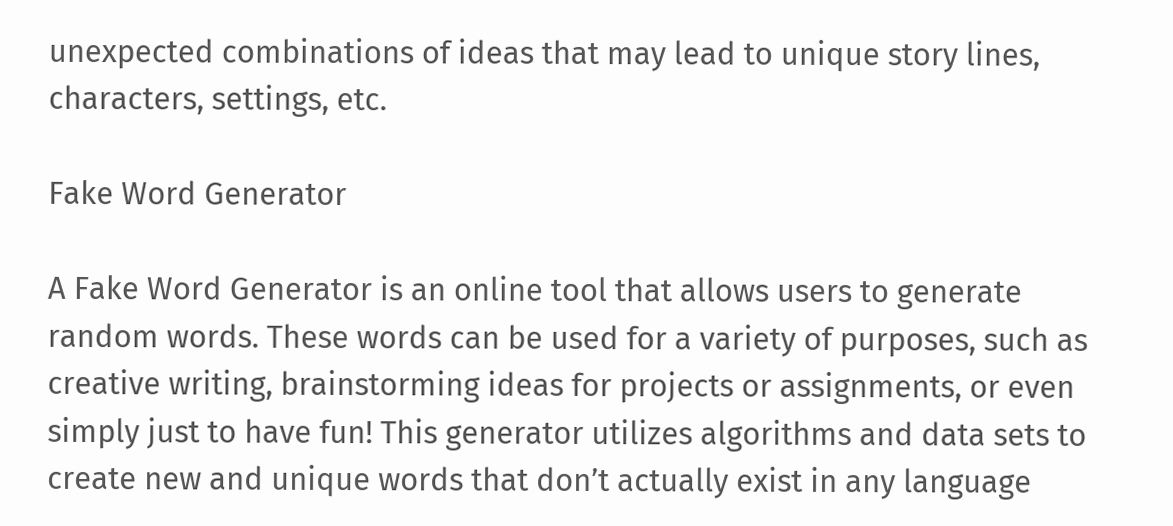unexpected combinations of ideas that may lead to unique story lines, characters, settings, etc.

Fake Word Generator

A Fake Word Generator is an online tool that allows users to generate random words. These words can be used for a variety of purposes, such as creative writing, brainstorming ideas for projects or assignments, or even simply just to have fun! This generator utilizes algorithms and data sets to create new and unique words that don’t actually exist in any language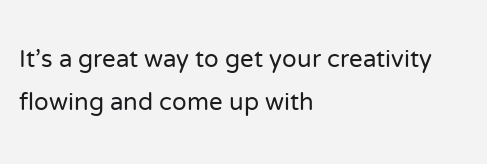It’s a great way to get your creativity flowing and come up with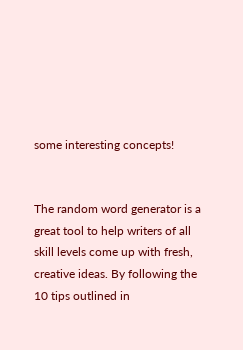some interesting concepts!


The random word generator is a great tool to help writers of all skill levels come up with fresh, creative ideas. By following the 10 tips outlined in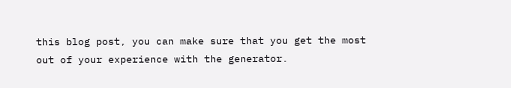this blog post, you can make sure that you get the most out of your experience with the generator.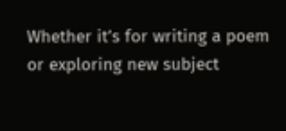Whether it’s for writing a poem or exploring new subject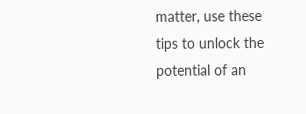matter, use these tips to unlock the potential of an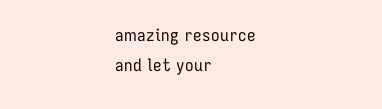amazing resource and let your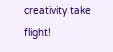creativity take flight!